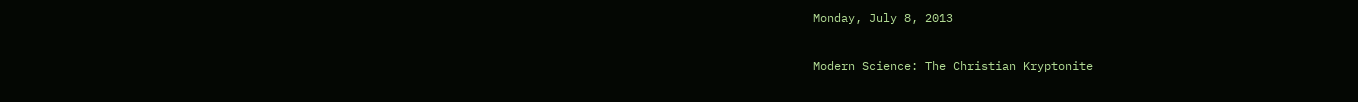Monday, July 8, 2013

Modern Science: The Christian Kryptonite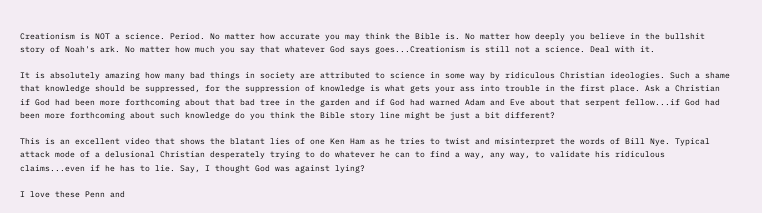Creationism is NOT a science. Period. No matter how accurate you may think the Bible is. No matter how deeply you believe in the bullshit story of Noah's ark. No matter how much you say that whatever God says goes...Creationism is still not a science. Deal with it.

It is absolutely amazing how many bad things in society are attributed to science in some way by ridiculous Christian ideologies. Such a shame that knowledge should be suppressed, for the suppression of knowledge is what gets your ass into trouble in the first place. Ask a Christian if God had been more forthcoming about that bad tree in the garden and if God had warned Adam and Eve about that serpent fellow...if God had been more forthcoming about such knowledge do you think the Bible story line might be just a bit different?

This is an excellent video that shows the blatant lies of one Ken Ham as he tries to twist and misinterpret the words of Bill Nye. Typical attack mode of a delusional Christian desperately trying to do whatever he can to find a way, any way, to validate his ridiculous claims...even if he has to lie. Say, I thought God was against lying?

I love these Penn and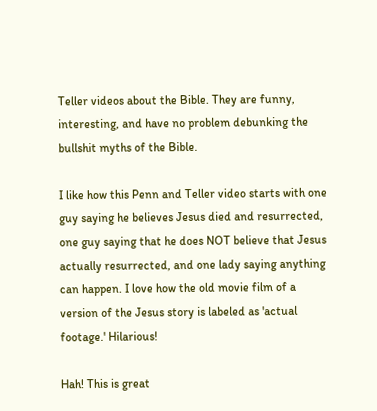Teller videos about the Bible. They are funny, interesting, and have no problem debunking the bullshit myths of the Bible.

I like how this Penn and Teller video starts with one guy saying he believes Jesus died and resurrected, one guy saying that he does NOT believe that Jesus actually resurrected, and one lady saying anything can happen. I love how the old movie film of a version of the Jesus story is labeled as 'actual footage.' Hilarious!

Hah! This is great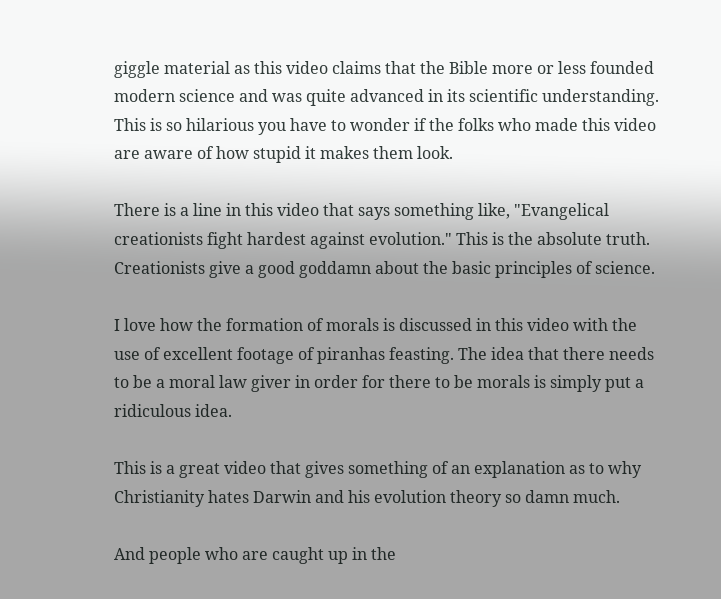giggle material as this video claims that the Bible more or less founded modern science and was quite advanced in its scientific understanding. This is so hilarious you have to wonder if the folks who made this video are aware of how stupid it makes them look.

There is a line in this video that says something like, "Evangelical creationists fight hardest against evolution." This is the absolute truth. Creationists give a good goddamn about the basic principles of science.

I love how the formation of morals is discussed in this video with the use of excellent footage of piranhas feasting. The idea that there needs to be a moral law giver in order for there to be morals is simply put a ridiculous idea.

This is a great video that gives something of an explanation as to why Christianity hates Darwin and his evolution theory so damn much.

And people who are caught up in the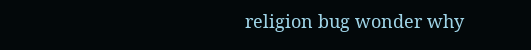religion bug wonder why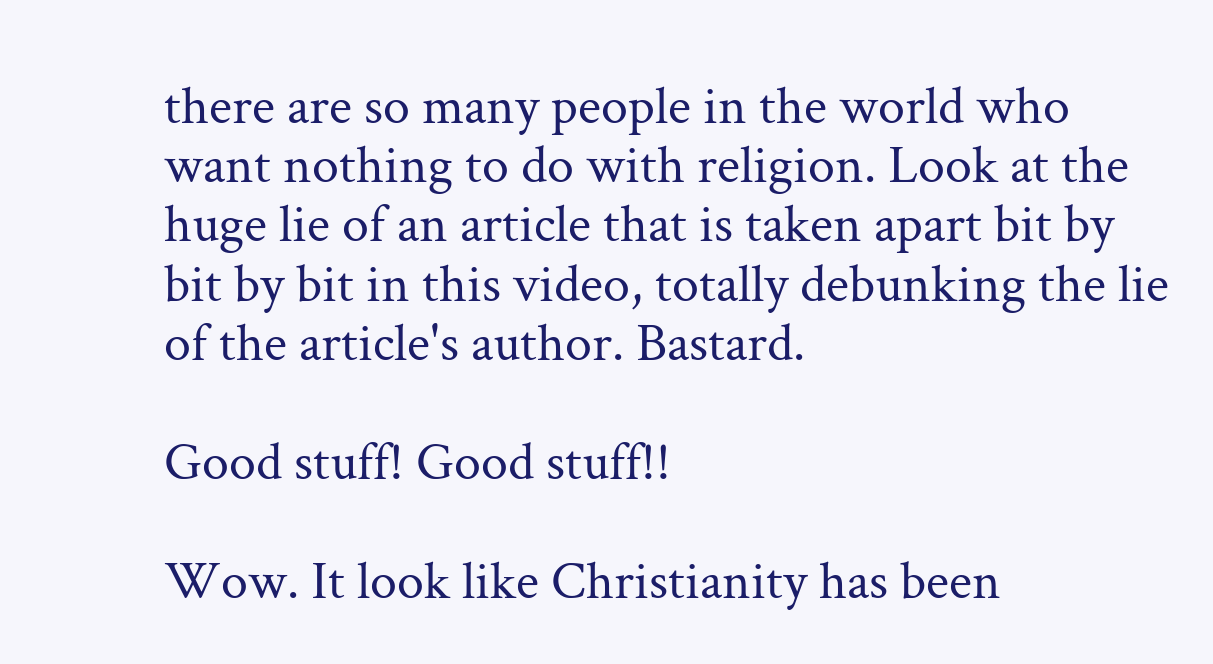there are so many people in the world who want nothing to do with religion. Look at the huge lie of an article that is taken apart bit by bit by bit in this video, totally debunking the lie of the article's author. Bastard.

Good stuff! Good stuff!!

Wow. It look like Christianity has been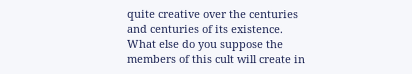quite creative over the centuries and centuries of its existence. What else do you suppose the members of this cult will create in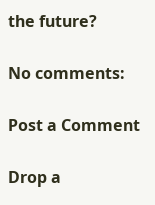the future?

No comments:

Post a Comment

Drop a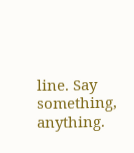line. Say something, anything.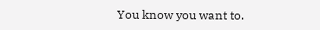You know you want to.